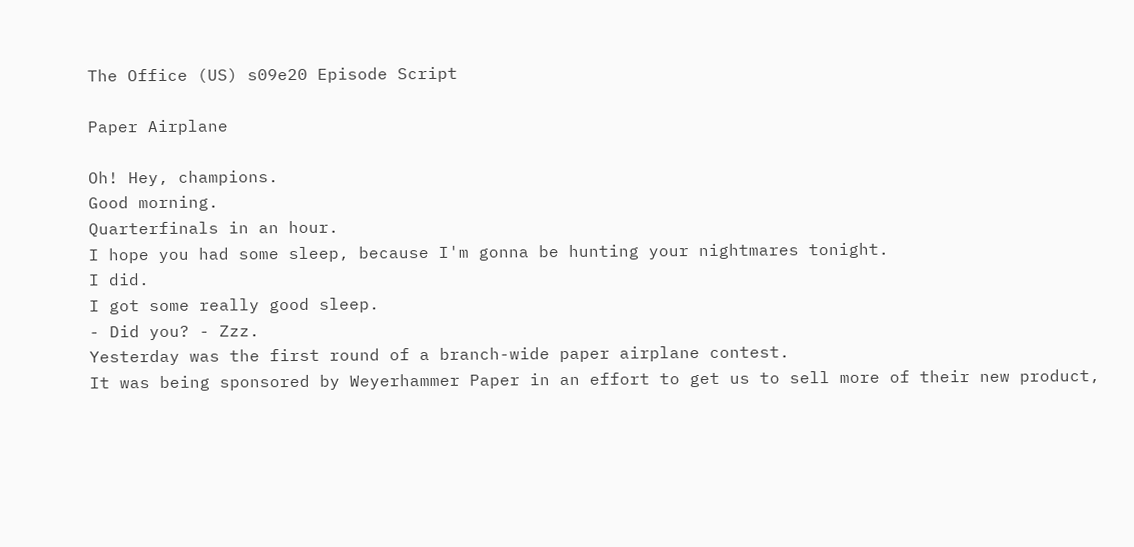The Office (US) s09e20 Episode Script

Paper Airplane

Oh! Hey, champions.
Good morning.
Quarterfinals in an hour.
I hope you had some sleep, because I'm gonna be hunting your nightmares tonight.
I did.
I got some really good sleep.
- Did you? - Zzz.
Yesterday was the first round of a branch-wide paper airplane contest.
It was being sponsored by Weyerhammer Paper in an effort to get us to sell more of their new product,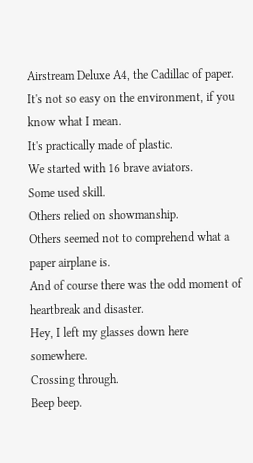Airstream Deluxe A4, the Cadillac of paper.
It's not so easy on the environment, if you know what I mean.
It's practically made of plastic.
We started with 16 brave aviators.
Some used skill.
Others relied on showmanship.
Others seemed not to comprehend what a paper airplane is.
And of course there was the odd moment of heartbreak and disaster.
Hey, I left my glasses down here somewhere.
Crossing through.
Beep beep.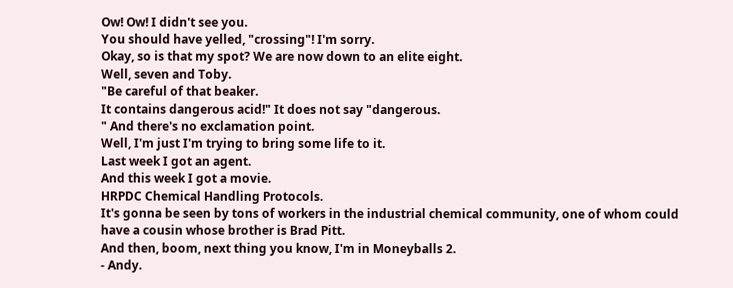Ow! Ow! I didn't see you.
You should have yelled, "crossing"! I'm sorry.
Okay, so is that my spot? We are now down to an elite eight.
Well, seven and Toby.
"Be careful of that beaker.
It contains dangerous acid!" It does not say "dangerous.
" And there's no exclamation point.
Well, I'm just I'm trying to bring some life to it.
Last week I got an agent.
And this week I got a movie.
HRPDC Chemical Handling Protocols.
It's gonna be seen by tons of workers in the industrial chemical community, one of whom could have a cousin whose brother is Brad Pitt.
And then, boom, next thing you know, I'm in Moneyballs 2.
- Andy.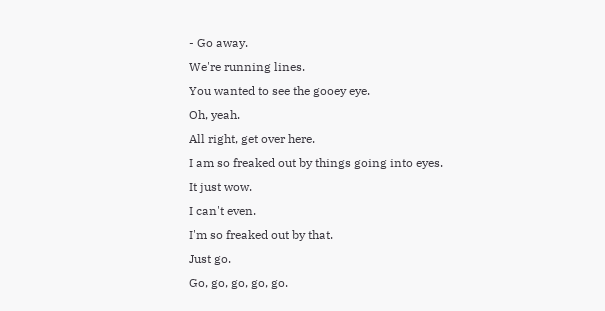- Go away.
We're running lines.
You wanted to see the gooey eye.
Oh, yeah.
All right, get over here.
I am so freaked out by things going into eyes.
It just wow.
I can't even.
I'm so freaked out by that.
Just go.
Go, go, go, go, go.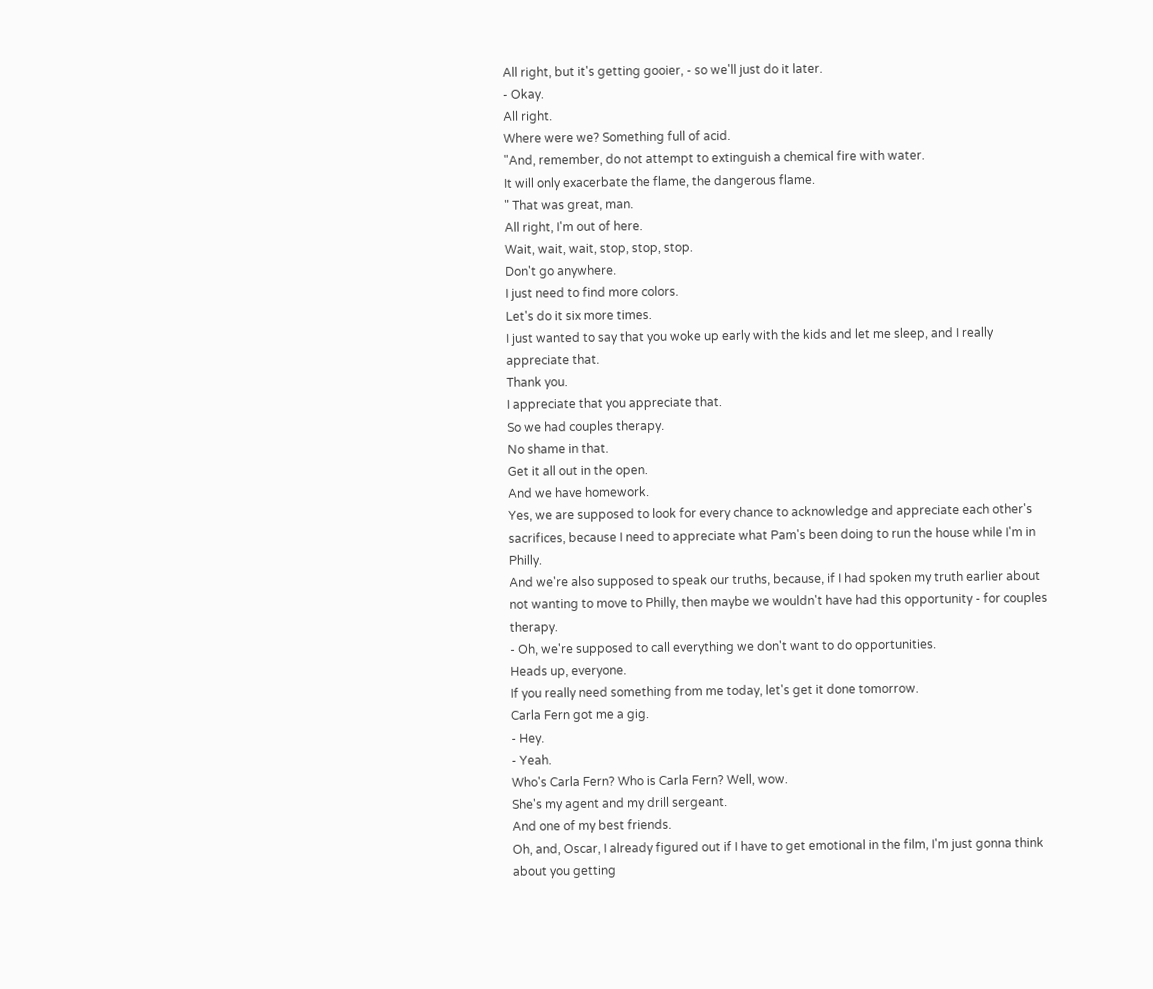All right, but it's getting gooier, - so we'll just do it later.
- Okay.
All right.
Where were we? Something full of acid.
"And, remember, do not attempt to extinguish a chemical fire with water.
It will only exacerbate the flame, the dangerous flame.
" That was great, man.
All right, I'm out of here.
Wait, wait, wait, stop, stop, stop.
Don't go anywhere.
I just need to find more colors.
Let's do it six more times.
I just wanted to say that you woke up early with the kids and let me sleep, and I really appreciate that.
Thank you.
I appreciate that you appreciate that.
So we had couples therapy.
No shame in that.
Get it all out in the open.
And we have homework.
Yes, we are supposed to look for every chance to acknowledge and appreciate each other's sacrifices, because I need to appreciate what Pam's been doing to run the house while I'm in Philly.
And we're also supposed to speak our truths, because, if I had spoken my truth earlier about not wanting to move to Philly, then maybe we wouldn't have had this opportunity - for couples therapy.
- Oh, we're supposed to call everything we don't want to do opportunities.
Heads up, everyone.
If you really need something from me today, let's get it done tomorrow.
Carla Fern got me a gig.
- Hey.
- Yeah.
Who's Carla Fern? Who is Carla Fern? Well, wow.
She's my agent and my drill sergeant.
And one of my best friends.
Oh, and, Oscar, I already figured out if I have to get emotional in the film, I'm just gonna think about you getting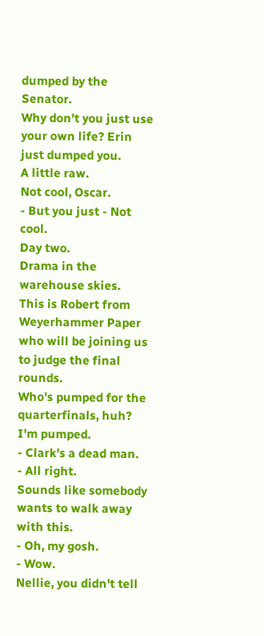dumped by the Senator.
Why don't you just use your own life? Erin just dumped you.
A little raw.
Not cool, Oscar.
- But you just - Not cool.
Day two.
Drama in the warehouse skies.
This is Robert from Weyerhammer Paper who will be joining us to judge the final rounds.
Who's pumped for the quarterfinals, huh? I'm pumped.
- Clark's a dead man.
- All right.
Sounds like somebody wants to walk away with this.
- Oh, my gosh.
- Wow.
Nellie, you didn't tell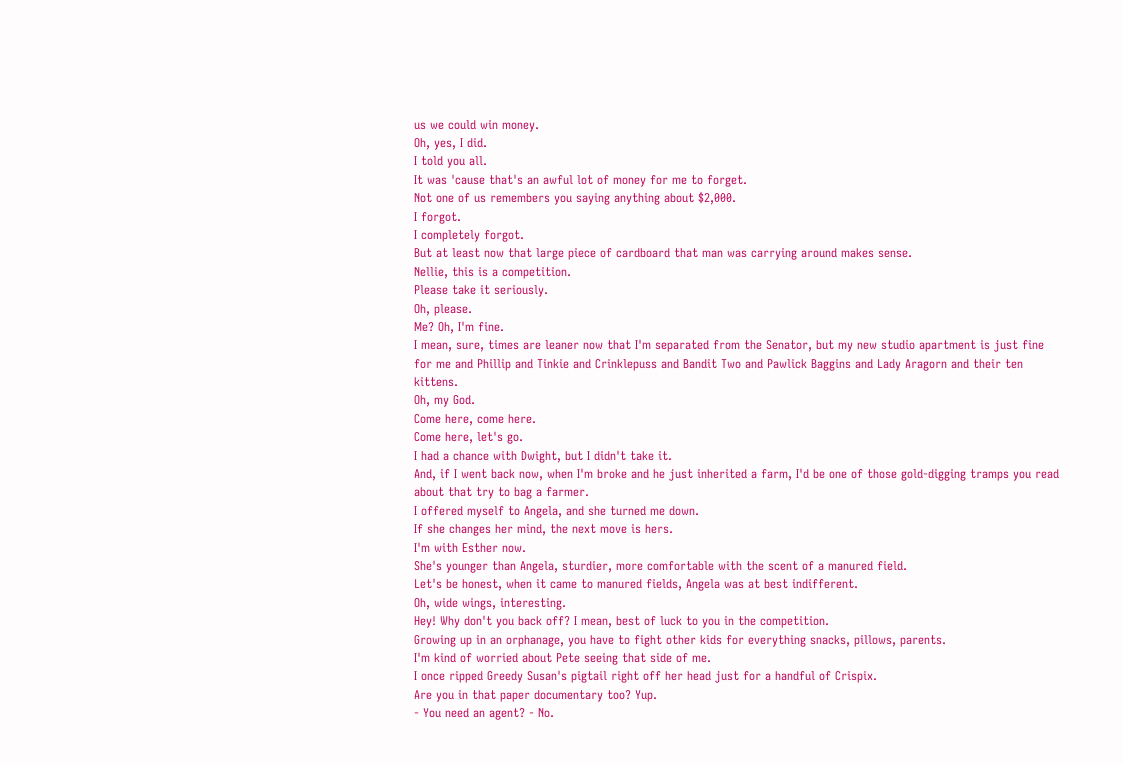us we could win money.
Oh, yes, I did.
I told you all.
It was 'cause that's an awful lot of money for me to forget.
Not one of us remembers you saying anything about $2,000.
I forgot.
I completely forgot.
But at least now that large piece of cardboard that man was carrying around makes sense.
Nellie, this is a competition.
Please take it seriously.
Oh, please.
Me? Oh, I'm fine.
I mean, sure, times are leaner now that I'm separated from the Senator, but my new studio apartment is just fine for me and Phillip and Tinkie and Crinklepuss and Bandit Two and Pawlick Baggins and Lady Aragorn and their ten kittens.
Oh, my God.
Come here, come here.
Come here, let's go.
I had a chance with Dwight, but I didn't take it.
And, if I went back now, when I'm broke and he just inherited a farm, I'd be one of those gold-digging tramps you read about that try to bag a farmer.
I offered myself to Angela, and she turned me down.
If she changes her mind, the next move is hers.
I'm with Esther now.
She's younger than Angela, sturdier, more comfortable with the scent of a manured field.
Let's be honest, when it came to manured fields, Angela was at best indifferent.
Oh, wide wings, interesting.
Hey! Why don't you back off? I mean, best of luck to you in the competition.
Growing up in an orphanage, you have to fight other kids for everything snacks, pillows, parents.
I'm kind of worried about Pete seeing that side of me.
I once ripped Greedy Susan's pigtail right off her head just for a handful of Crispix.
Are you in that paper documentary too? Yup.
- You need an agent? - No.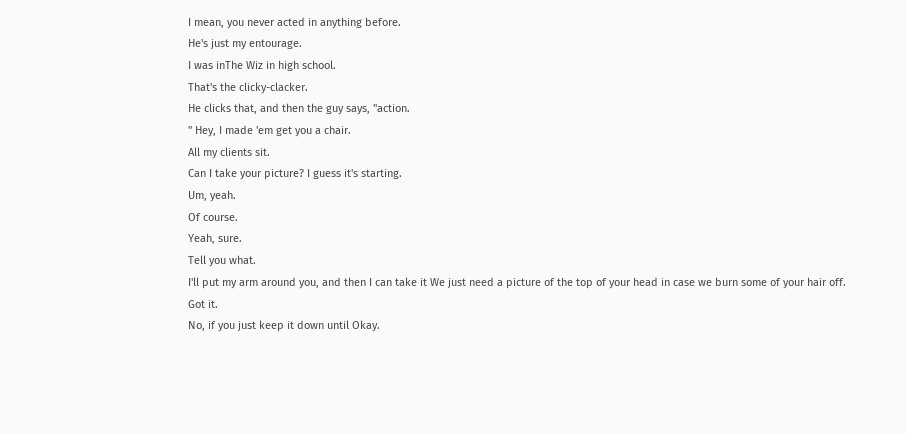I mean, you never acted in anything before.
He's just my entourage.
I was inThe Wiz in high school.
That's the clicky-clacker.
He clicks that, and then the guy says, "action.
" Hey, I made 'em get you a chair.
All my clients sit.
Can I take your picture? I guess it's starting.
Um, yeah.
Of course.
Yeah, sure.
Tell you what.
I'll put my arm around you, and then I can take it We just need a picture of the top of your head in case we burn some of your hair off.
Got it.
No, if you just keep it down until Okay.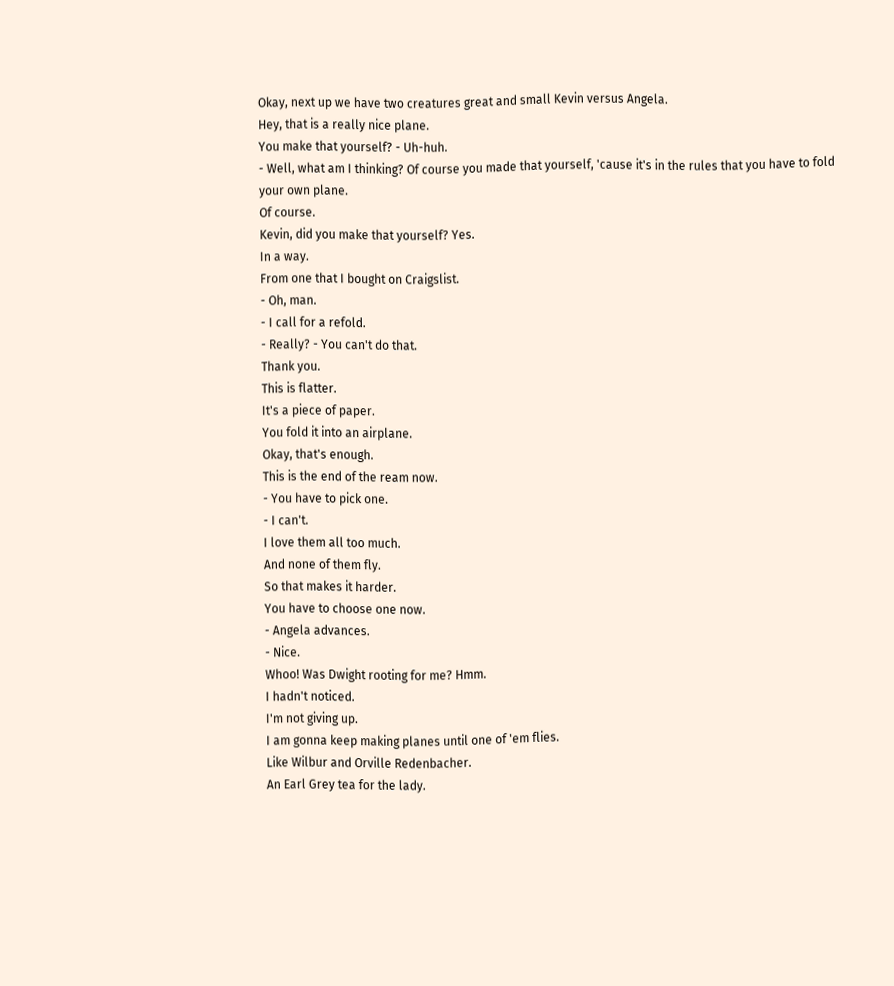Okay, next up we have two creatures great and small Kevin versus Angela.
Hey, that is a really nice plane.
You make that yourself? - Uh-huh.
- Well, what am I thinking? Of course you made that yourself, 'cause it's in the rules that you have to fold your own plane.
Of course.
Kevin, did you make that yourself? Yes.
In a way.
From one that I bought on Craigslist.
- Oh, man.
- I call for a refold.
- Really? - You can't do that.
Thank you.
This is flatter.
It's a piece of paper.
You fold it into an airplane.
Okay, that's enough.
This is the end of the ream now.
- You have to pick one.
- I can't.
I love them all too much.
And none of them fly.
So that makes it harder.
You have to choose one now.
- Angela advances.
- Nice.
Whoo! Was Dwight rooting for me? Hmm.
I hadn't noticed.
I'm not giving up.
I am gonna keep making planes until one of 'em flies.
Like Wilbur and Orville Redenbacher.
An Earl Grey tea for the lady.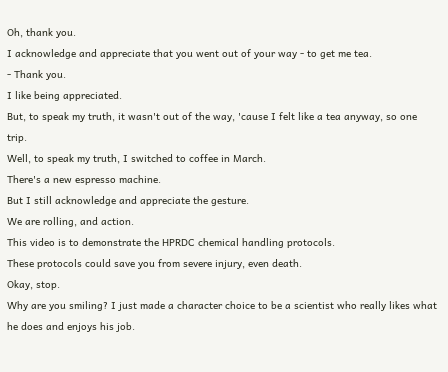Oh, thank you.
I acknowledge and appreciate that you went out of your way - to get me tea.
- Thank you.
I like being appreciated.
But, to speak my truth, it wasn't out of the way, 'cause I felt like a tea anyway, so one trip.
Well, to speak my truth, I switched to coffee in March.
There's a new espresso machine.
But I still acknowledge and appreciate the gesture.
We are rolling, and action.
This video is to demonstrate the HPRDC chemical handling protocols.
These protocols could save you from severe injury, even death.
Okay, stop.
Why are you smiling? I just made a character choice to be a scientist who really likes what he does and enjoys his job.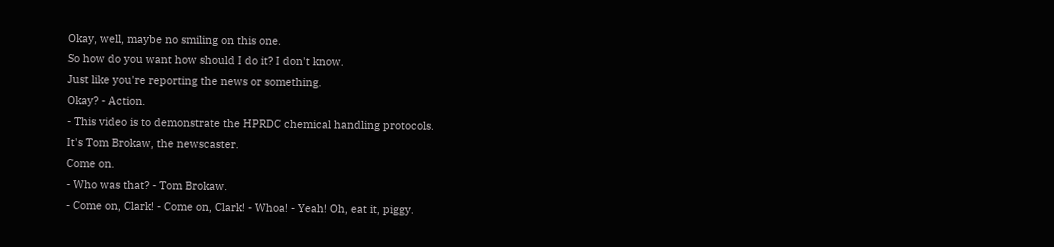Okay, well, maybe no smiling on this one.
So how do you want how should I do it? I don't know.
Just like you're reporting the news or something.
Okay? - Action.
- This video is to demonstrate the HPRDC chemical handling protocols.
It's Tom Brokaw, the newscaster.
Come on.
- Who was that? - Tom Brokaw.
- Come on, Clark! - Come on, Clark! - Whoa! - Yeah! Oh, eat it, piggy.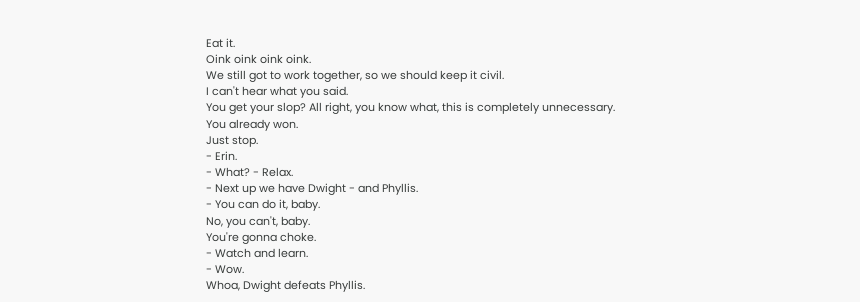Eat it.
Oink oink oink oink.
We still got to work together, so we should keep it civil.
I can't hear what you said.
You get your slop? All right, you know what, this is completely unnecessary.
You already won.
Just stop.
- Erin.
- What? - Relax.
- Next up we have Dwight - and Phyllis.
- You can do it, baby.
No, you can't, baby.
You're gonna choke.
- Watch and learn.
- Wow.
Whoa, Dwight defeats Phyllis.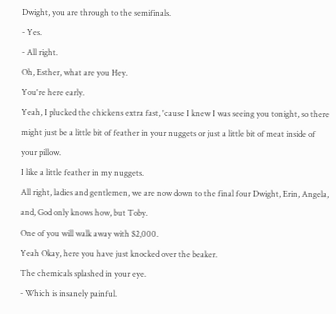Dwight, you are through to the semifinals.
- Yes.
- All right.
Oh, Esther, what are you Hey.
You're here early.
Yeah, I plucked the chickens extra fast, 'cause I knew I was seeing you tonight, so there might just be a little bit of feather in your nuggets or just a little bit of meat inside of your pillow.
I like a little feather in my nuggets.
All right, ladies and gentlemen, we are now down to the final four Dwight, Erin, Angela, and, God only knows how, but Toby.
One of you will walk away with $2,000.
Yeah Okay, here you have just knocked over the beaker.
The chemicals splashed in your eye.
- Which is insanely painful.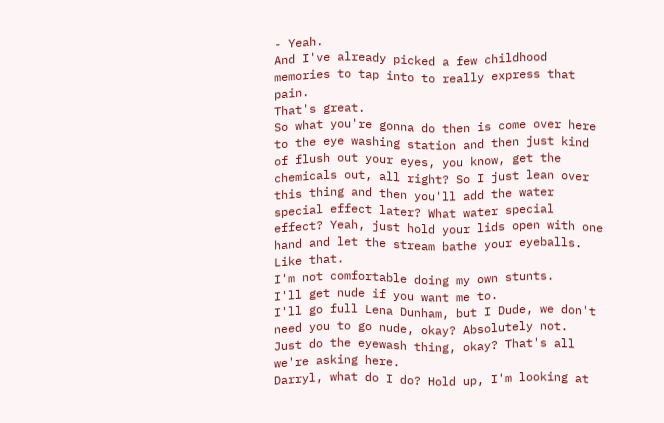- Yeah.
And I've already picked a few childhood memories to tap into to really express that pain.
That's great.
So what you're gonna do then is come over here to the eye washing station and then just kind of flush out your eyes, you know, get the chemicals out, all right? So I just lean over this thing and then you'll add the water special effect later? What water special effect? Yeah, just hold your lids open with one hand and let the stream bathe your eyeballs.
Like that.
I'm not comfortable doing my own stunts.
I'll get nude if you want me to.
I'll go full Lena Dunham, but I Dude, we don't need you to go nude, okay? Absolutely not.
Just do the eyewash thing, okay? That's all we're asking here.
Darryl, what do I do? Hold up, I'm looking at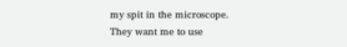my spit in the microscope.
They want me to use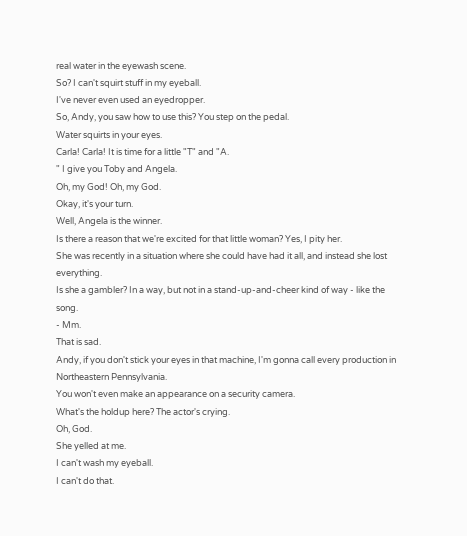real water in the eyewash scene.
So? I can't squirt stuff in my eyeball.
I've never even used an eyedropper.
So, Andy, you saw how to use this? You step on the pedal.
Water squirts in your eyes.
Carla! Carla! It is time for a little "T" and "A.
" I give you Toby and Angela.
Oh, my God! Oh, my God.
Okay, it's your turn.
Well, Angela is the winner.
Is there a reason that we're excited for that little woman? Yes, I pity her.
She was recently in a situation where she could have had it all, and instead she lost everything.
Is she a gambler? In a way, but not in a stand-up-and-cheer kind of way - like the song.
- Mm.
That is sad.
Andy, if you don't stick your eyes in that machine, I'm gonna call every production in Northeastern Pennsylvania.
You won't even make an appearance on a security camera.
What's the holdup here? The actor's crying.
Oh, God.
She yelled at me.
I can't wash my eyeball.
I can't do that.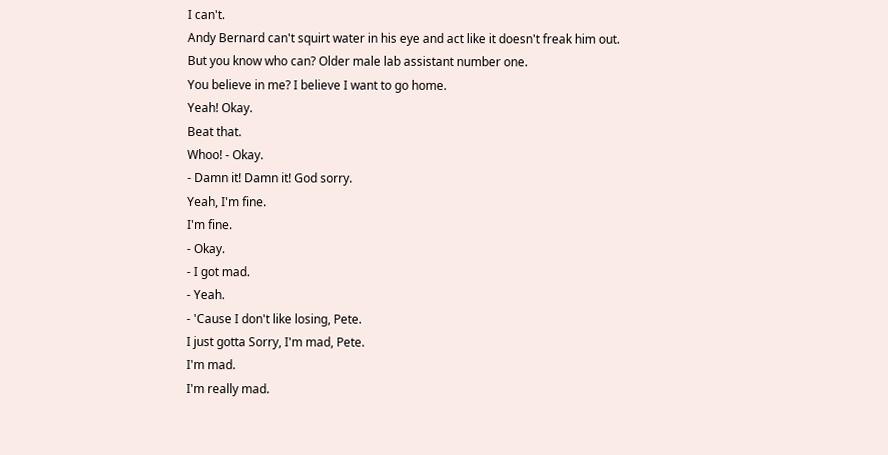I can't.
Andy Bernard can't squirt water in his eye and act like it doesn't freak him out.
But you know who can? Older male lab assistant number one.
You believe in me? I believe I want to go home.
Yeah! Okay.
Beat that.
Whoo! - Okay.
- Damn it! Damn it! God sorry.
Yeah, I'm fine.
I'm fine.
- Okay.
- I got mad.
- Yeah.
- 'Cause I don't like losing, Pete.
I just gotta Sorry, I'm mad, Pete.
I'm mad.
I'm really mad.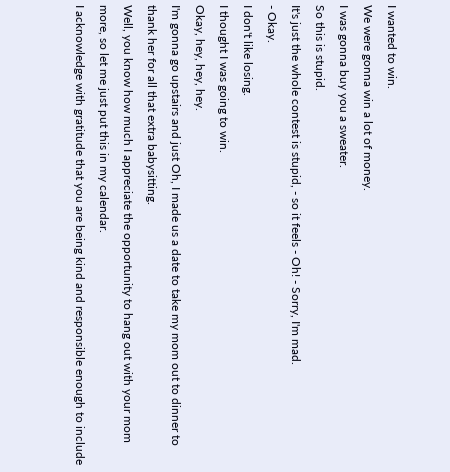I wanted to win.
We were gonna win a lot of money.
I was gonna buy you a sweater.
So this is stupid.
It's just the whole contest is stupid, - so it feels - Oh! - Sorry, I'm mad.
- Okay.
I don't like losing.
I thought I was going to win.
Okay, hey, hey, hey.
I'm gonna go upstairs and just Oh, I made us a date to take my mom out to dinner to thank her for all that extra babysitting.
Well, you know how much I appreciate the opportunity to hang out with your mom more, so let me just put this in my calendar.
I acknowledge with gratitude that you are being kind and responsible enough to include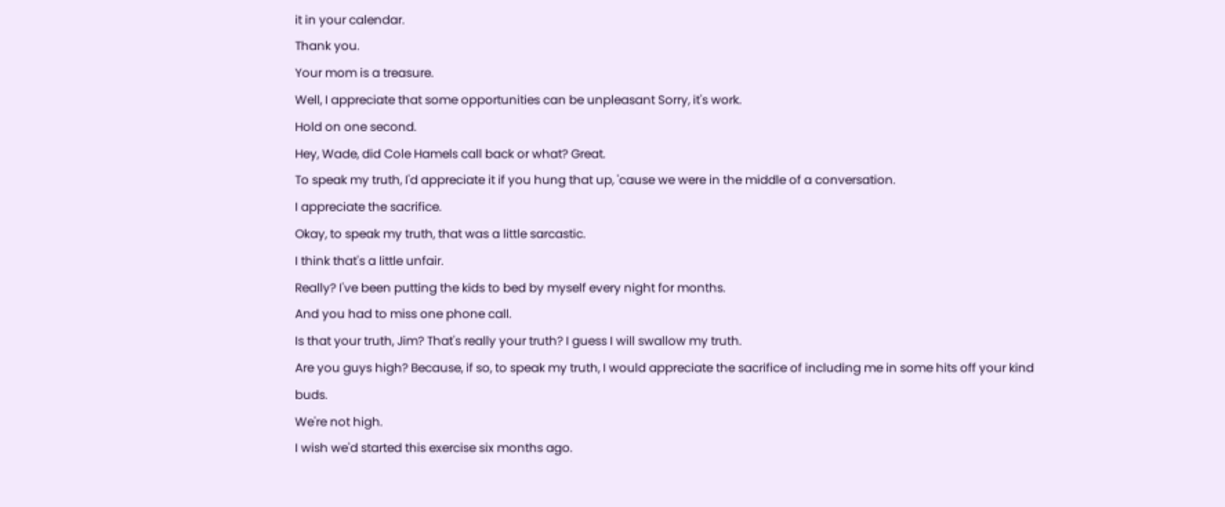it in your calendar.
Thank you.
Your mom is a treasure.
Well, I appreciate that some opportunities can be unpleasant Sorry, it's work.
Hold on one second.
Hey, Wade, did Cole Hamels call back or what? Great.
To speak my truth, I'd appreciate it if you hung that up, 'cause we were in the middle of a conversation.
I appreciate the sacrifice.
Okay, to speak my truth, that was a little sarcastic.
I think that's a little unfair.
Really? I've been putting the kids to bed by myself every night for months.
And you had to miss one phone call.
Is that your truth, Jim? That's really your truth? I guess I will swallow my truth.
Are you guys high? Because, if so, to speak my truth, I would appreciate the sacrifice of including me in some hits off your kind buds.
We're not high.
I wish we'd started this exercise six months ago.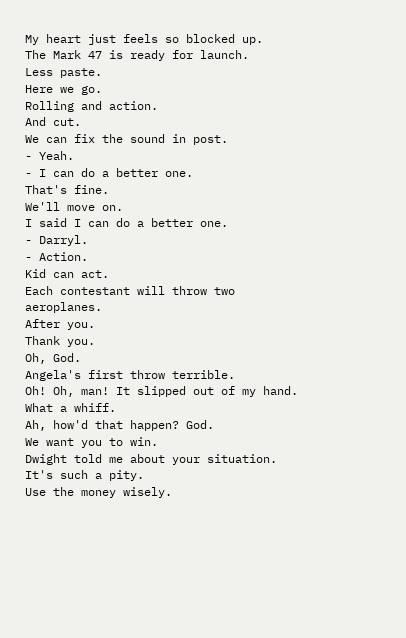My heart just feels so blocked up.
The Mark 47 is ready for launch.
Less paste.
Here we go.
Rolling and action.
And cut.
We can fix the sound in post.
- Yeah.
- I can do a better one.
That's fine.
We'll move on.
I said I can do a better one.
- Darryl.
- Action.
Kid can act.
Each contestant will throw two aeroplanes.
After you.
Thank you.
Oh, God.
Angela's first throw terrible.
Oh! Oh, man! It slipped out of my hand.
What a whiff.
Ah, how'd that happen? God.
We want you to win.
Dwight told me about your situation.
It's such a pity.
Use the money wisely.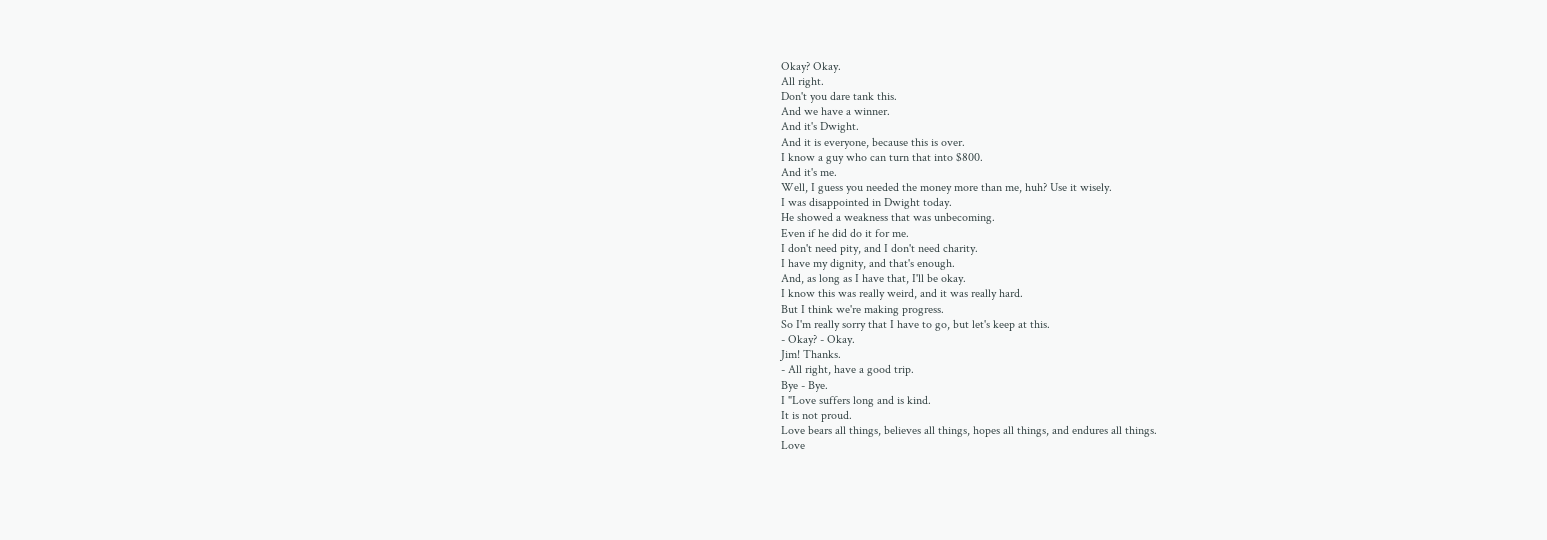Okay? Okay.
All right.
Don't you dare tank this.
And we have a winner.
And it's Dwight.
And it is everyone, because this is over.
I know a guy who can turn that into $800.
And it's me.
Well, I guess you needed the money more than me, huh? Use it wisely.
I was disappointed in Dwight today.
He showed a weakness that was unbecoming.
Even if he did do it for me.
I don't need pity, and I don't need charity.
I have my dignity, and that's enough.
And, as long as I have that, I'll be okay.
I know this was really weird, and it was really hard.
But I think we're making progress.
So I'm really sorry that I have to go, but let's keep at this.
- Okay? - Okay.
Jim! Thanks.
- All right, have a good trip.
Bye - Bye.
I "Love suffers long and is kind.
It is not proud.
Love bears all things, believes all things, hopes all things, and endures all things.
Love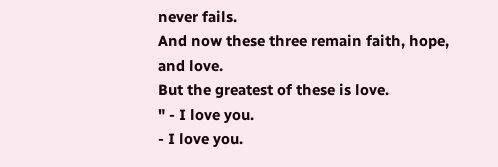never fails.
And now these three remain faith, hope, and love.
But the greatest of these is love.
" - I love you.
- I love you.